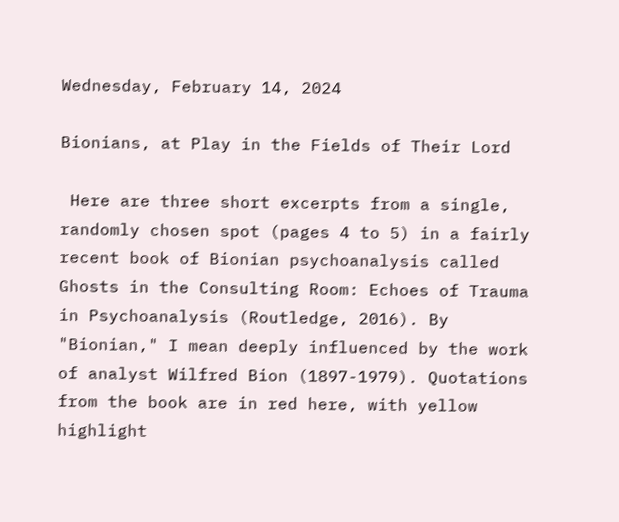Wednesday, February 14, 2024

Bionians, at Play in the Fields of Their Lord

 Here are three short excerpts from a single, randomly chosen spot (pages 4 to 5) in a fairly recent book of Bionian psychoanalysis called Ghosts in the Consulting Room: Echoes of Trauma in Psychoanalysis (Routledge, 2016). By "Bionian," I mean deeply influenced by the work of analyst Wilfred Bion (1897-1979). Quotations from the book are in red here, with yellow highlight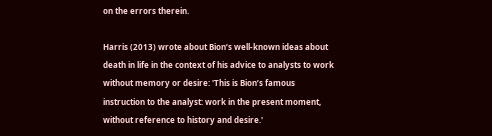on the errors therein.

Harris (2013) wrote about Bion’s well-known ideas about death in life in the context of his advice to analysts to work without memory or desire: 'This is Bion’s famous instruction to the analyst: work in the present moment, without reference to history and desire.'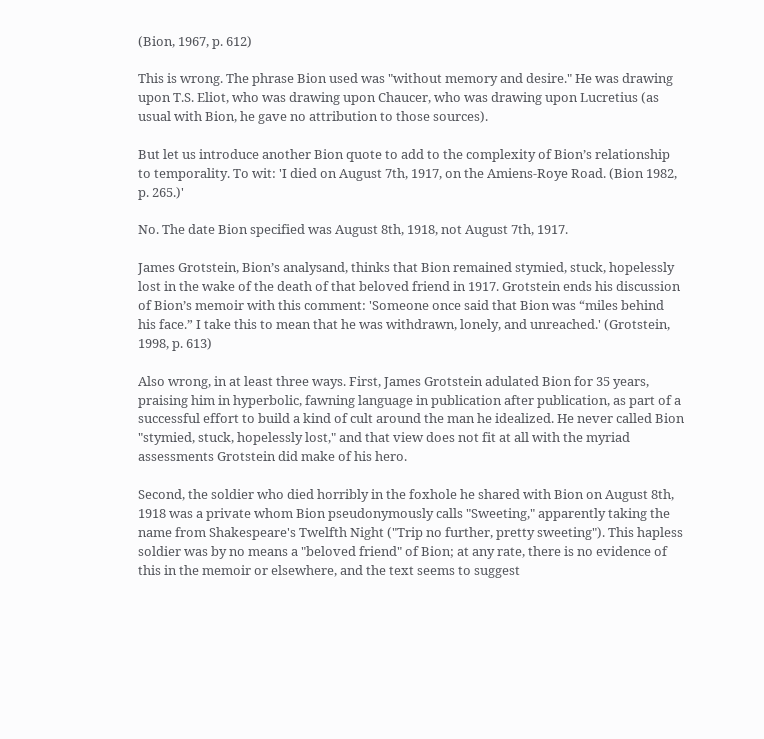(Bion, 1967, p. 612)

This is wrong. The phrase Bion used was "without memory and desire." He was drawing upon T.S. Eliot, who was drawing upon Chaucer, who was drawing upon Lucretius (as usual with Bion, he gave no attribution to those sources).

But let us introduce another Bion quote to add to the complexity of Bion’s relationship to temporality. To wit: 'I died on August 7th, 1917, on the Amiens-Roye Road. (Bion 1982, p. 265.)'

No. The date Bion specified was August 8th, 1918, not August 7th, 1917.

James Grotstein, Bion’s analysand, thinks that Bion remained stymied, stuck, hopelessly lost in the wake of the death of that beloved friend in 1917. Grotstein ends his discussion of Bion’s memoir with this comment: 'Someone once said that Bion was “miles behind his face.” I take this to mean that he was withdrawn, lonely, and unreached.' (Grotstein, 1998, p. 613)

Also wrong, in at least three ways. First, James Grotstein adulated Bion for 35 years, praising him in hyperbolic, fawning language in publication after publication, as part of a successful effort to build a kind of cult around the man he idealized. He never called Bion "stymied, stuck, hopelessly lost," and that view does not fit at all with the myriad assessments Grotstein did make of his hero.

Second, the soldier who died horribly in the foxhole he shared with Bion on August 8th, 1918 was a private whom Bion pseudonymously calls "Sweeting," apparently taking the name from Shakespeare's Twelfth Night ("Trip no further, pretty sweeting"). This hapless soldier was by no means a "beloved friend" of Bion; at any rate, there is no evidence of this in the memoir or elsewhere, and the text seems to suggest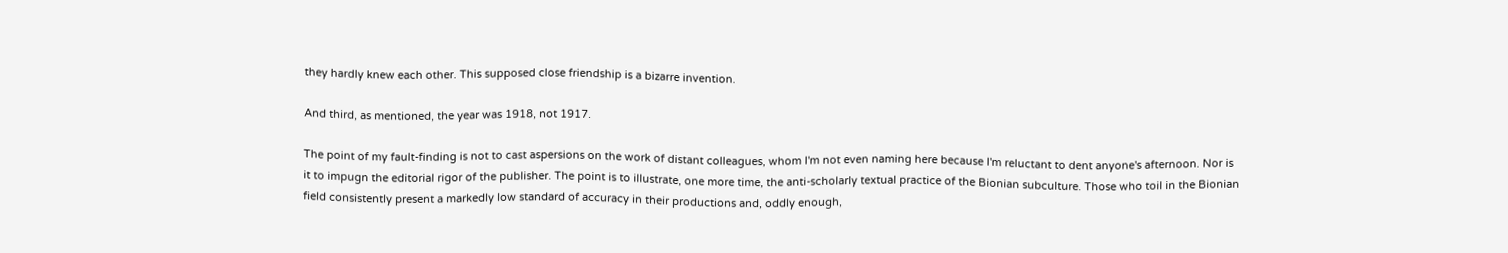they hardly knew each other. This supposed close friendship is a bizarre invention.

And third, as mentioned, the year was 1918, not 1917.

The point of my fault-finding is not to cast aspersions on the work of distant colleagues, whom I'm not even naming here because I'm reluctant to dent anyone's afternoon. Nor is it to impugn the editorial rigor of the publisher. The point is to illustrate, one more time, the anti-scholarly textual practice of the Bionian subculture. Those who toil in the Bionian field consistently present a markedly low standard of accuracy in their productions and, oddly enough,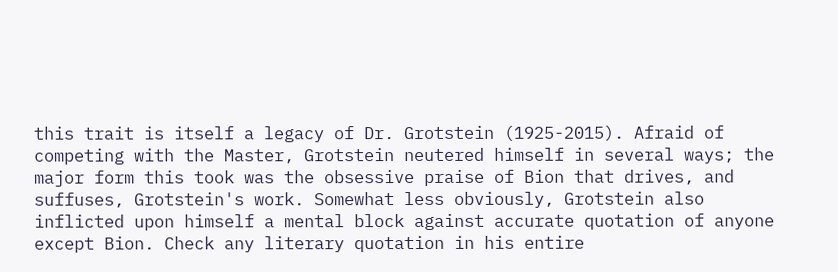this trait is itself a legacy of Dr. Grotstein (1925-2015). Afraid of competing with the Master, Grotstein neutered himself in several ways; the major form this took was the obsessive praise of Bion that drives, and suffuses, Grotstein's work. Somewhat less obviously, Grotstein also inflicted upon himself a mental block against accurate quotation of anyone except Bion. Check any literary quotation in his entire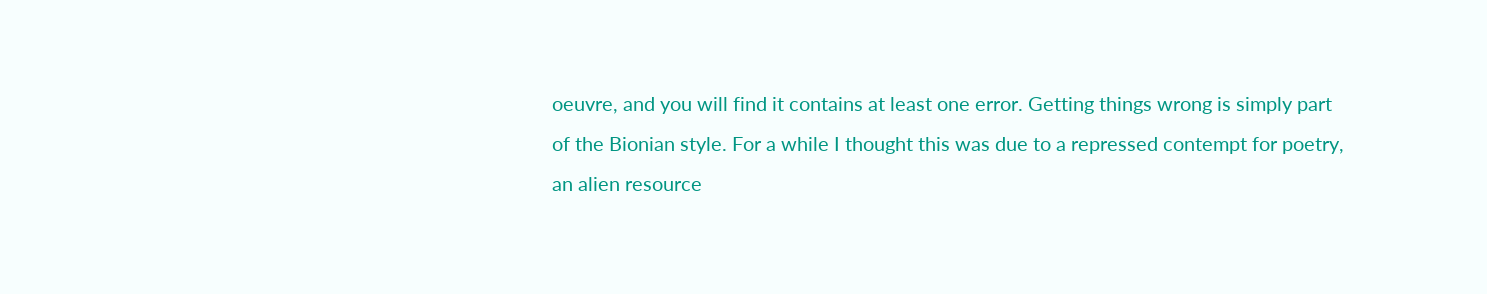oeuvre, and you will find it contains at least one error. Getting things wrong is simply part of the Bionian style. For a while I thought this was due to a repressed contempt for poetry, an alien resource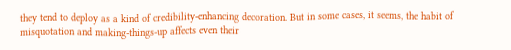they tend to deploy as a kind of credibility-enhancing decoration. But in some cases, it seems, the habit of misquotation and making-things-up affects even their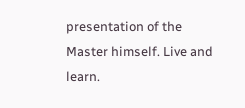presentation of the Master himself. Live and learn.